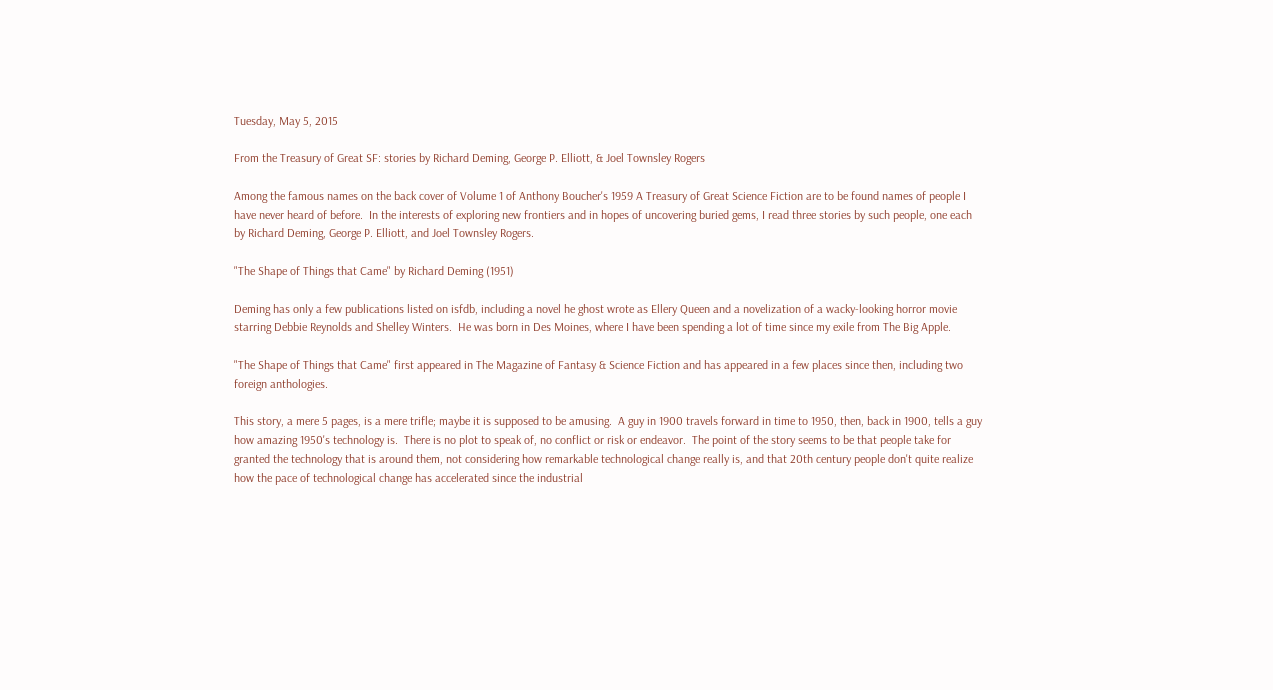Tuesday, May 5, 2015

From the Treasury of Great SF: stories by Richard Deming, George P. Elliott, & Joel Townsley Rogers

Among the famous names on the back cover of Volume 1 of Anthony Boucher's 1959 A Treasury of Great Science Fiction are to be found names of people I have never heard of before.  In the interests of exploring new frontiers and in hopes of uncovering buried gems, I read three stories by such people, one each by Richard Deming, George P. Elliott, and Joel Townsley Rogers.

"The Shape of Things that Came" by Richard Deming (1951)

Deming has only a few publications listed on isfdb, including a novel he ghost wrote as Ellery Queen and a novelization of a wacky-looking horror movie starring Debbie Reynolds and Shelley Winters.  He was born in Des Moines, where I have been spending a lot of time since my exile from The Big Apple.

"The Shape of Things that Came" first appeared in The Magazine of Fantasy & Science Fiction and has appeared in a few places since then, including two foreign anthologies.

This story, a mere 5 pages, is a mere trifle; maybe it is supposed to be amusing.  A guy in 1900 travels forward in time to 1950, then, back in 1900, tells a guy how amazing 1950's technology is.  There is no plot to speak of, no conflict or risk or endeavor.  The point of the story seems to be that people take for granted the technology that is around them, not considering how remarkable technological change really is, and that 20th century people don't quite realize how the pace of technological change has accelerated since the industrial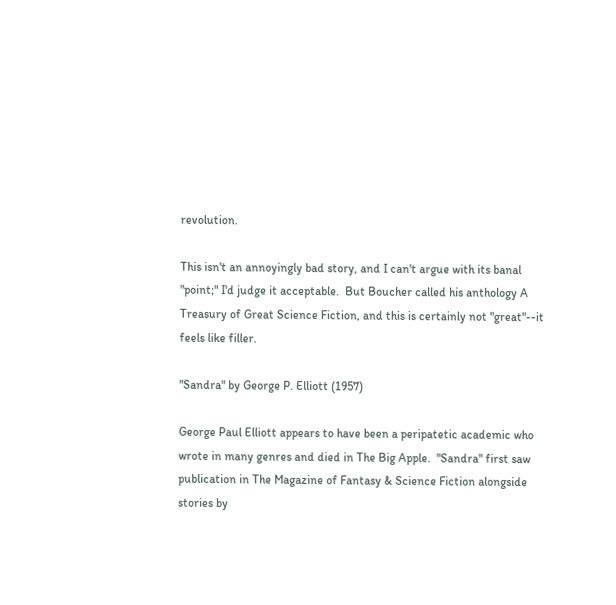revolution.

This isn't an annoyingly bad story, and I can't argue with its banal "point;" I'd judge it acceptable.  But Boucher called his anthology A Treasury of Great Science Fiction, and this is certainly not "great"--it feels like filler.

"Sandra" by George P. Elliott (1957)

George Paul Elliott appears to have been a peripatetic academic who wrote in many genres and died in The Big Apple.  "Sandra" first saw publication in The Magazine of Fantasy & Science Fiction alongside stories by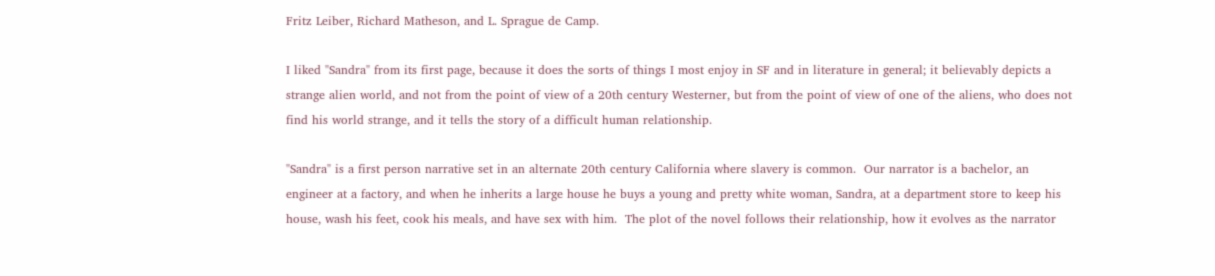Fritz Leiber, Richard Matheson, and L. Sprague de Camp.

I liked "Sandra" from its first page, because it does the sorts of things I most enjoy in SF and in literature in general; it believably depicts a strange alien world, and not from the point of view of a 20th century Westerner, but from the point of view of one of the aliens, who does not find his world strange, and it tells the story of a difficult human relationship.

"Sandra" is a first person narrative set in an alternate 20th century California where slavery is common.  Our narrator is a bachelor, an engineer at a factory, and when he inherits a large house he buys a young and pretty white woman, Sandra, at a department store to keep his house, wash his feet, cook his meals, and have sex with him.  The plot of the novel follows their relationship, how it evolves as the narrator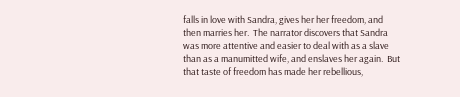falls in love with Sandra, gives her her freedom, and then marries her.  The narrator discovers that Sandra was more attentive and easier to deal with as a slave than as a manumitted wife, and enslaves her again.  But that taste of freedom has made her rebellious,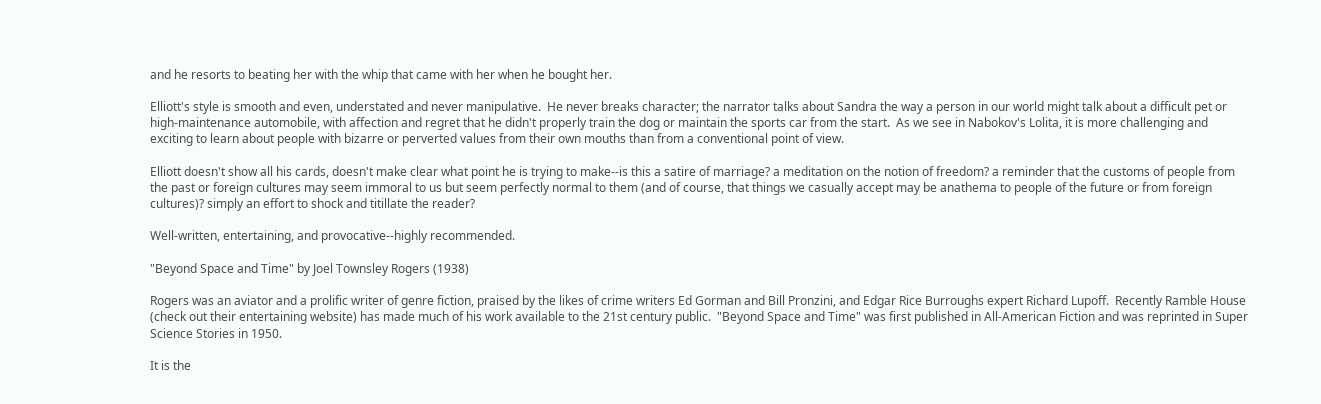and he resorts to beating her with the whip that came with her when he bought her.

Elliott's style is smooth and even, understated and never manipulative.  He never breaks character; the narrator talks about Sandra the way a person in our world might talk about a difficult pet or high-maintenance automobile, with affection and regret that he didn't properly train the dog or maintain the sports car from the start.  As we see in Nabokov's Lolita, it is more challenging and exciting to learn about people with bizarre or perverted values from their own mouths than from a conventional point of view.

Elliott doesn't show all his cards, doesn't make clear what point he is trying to make--is this a satire of marriage? a meditation on the notion of freedom? a reminder that the customs of people from the past or foreign cultures may seem immoral to us but seem perfectly normal to them (and of course, that things we casually accept may be anathema to people of the future or from foreign cultures)? simply an effort to shock and titillate the reader?

Well-written, entertaining, and provocative--highly recommended.

"Beyond Space and Time" by Joel Townsley Rogers (1938)

Rogers was an aviator and a prolific writer of genre fiction, praised by the likes of crime writers Ed Gorman and Bill Pronzini, and Edgar Rice Burroughs expert Richard Lupoff.  Recently Ramble House (check out their entertaining website) has made much of his work available to the 21st century public.  "Beyond Space and Time" was first published in All-American Fiction and was reprinted in Super Science Stories in 1950.

It is the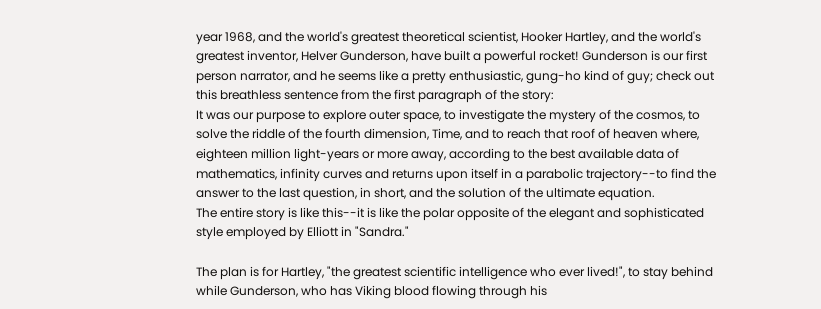year 1968, and the world's greatest theoretical scientist, Hooker Hartley, and the world's greatest inventor, Helver Gunderson, have built a powerful rocket! Gunderson is our first person narrator, and he seems like a pretty enthusiastic, gung-ho kind of guy; check out this breathless sentence from the first paragraph of the story:
It was our purpose to explore outer space, to investigate the mystery of the cosmos, to solve the riddle of the fourth dimension, Time, and to reach that roof of heaven where, eighteen million light-years or more away, according to the best available data of mathematics, infinity curves and returns upon itself in a parabolic trajectory--to find the answer to the last question, in short, and the solution of the ultimate equation.
The entire story is like this--it is like the polar opposite of the elegant and sophisticated style employed by Elliott in "Sandra."

The plan is for Hartley, "the greatest scientific intelligence who ever lived!", to stay behind while Gunderson, who has Viking blood flowing through his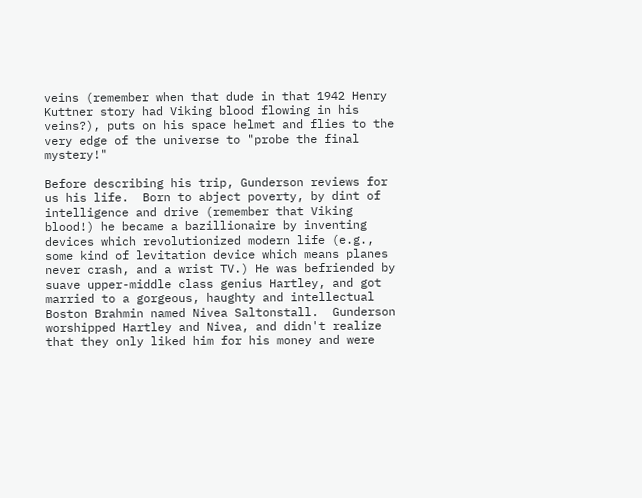veins (remember when that dude in that 1942 Henry Kuttner story had Viking blood flowing in his veins?), puts on his space helmet and flies to the very edge of the universe to "probe the final mystery!"

Before describing his trip, Gunderson reviews for us his life.  Born to abject poverty, by dint of intelligence and drive (remember that Viking blood!) he became a bazillionaire by inventing devices which revolutionized modern life (e.g., some kind of levitation device which means planes never crash, and a wrist TV.) He was befriended by suave upper-middle class genius Hartley, and got married to a gorgeous, haughty and intellectual Boston Brahmin named Nivea Saltonstall.  Gunderson worshipped Hartley and Nivea, and didn't realize that they only liked him for his money and were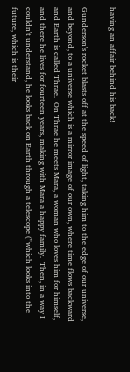having an affair behind his back!

Gunderson's rocket blasts off at the speed of light, taking him to the edge of our universe, and beyond, to a universe which is a mirror image of our own, where time flows backward and Earth is called Thrae.  On Thrae he meets Mara, a woman who loves him for himself, and there he lives for fourteen years, making with Mara a happy family.  Then, in a way I couldn't understand, he looks back on Earth through a telescope ("which looks into the future, which is their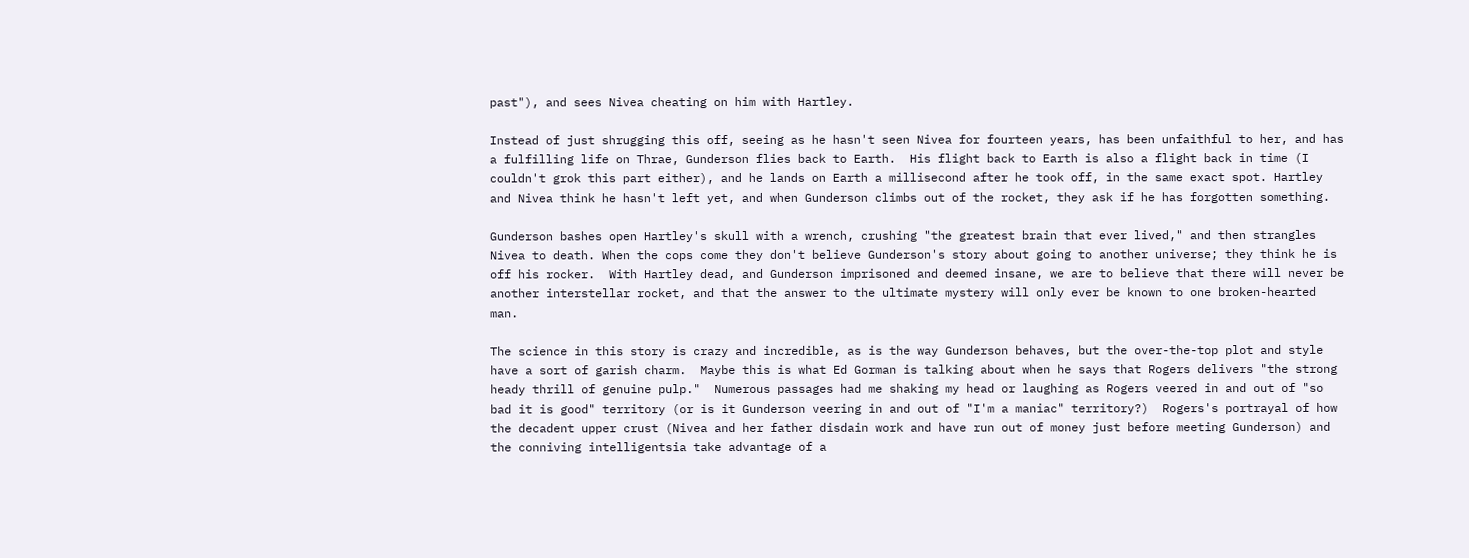past"), and sees Nivea cheating on him with Hartley.

Instead of just shrugging this off, seeing as he hasn't seen Nivea for fourteen years, has been unfaithful to her, and has a fulfilling life on Thrae, Gunderson flies back to Earth.  His flight back to Earth is also a flight back in time (I couldn't grok this part either), and he lands on Earth a millisecond after he took off, in the same exact spot. Hartley and Nivea think he hasn't left yet, and when Gunderson climbs out of the rocket, they ask if he has forgotten something.

Gunderson bashes open Hartley's skull with a wrench, crushing "the greatest brain that ever lived," and then strangles Nivea to death. When the cops come they don't believe Gunderson's story about going to another universe; they think he is off his rocker.  With Hartley dead, and Gunderson imprisoned and deemed insane, we are to believe that there will never be another interstellar rocket, and that the answer to the ultimate mystery will only ever be known to one broken-hearted man.

The science in this story is crazy and incredible, as is the way Gunderson behaves, but the over-the-top plot and style have a sort of garish charm.  Maybe this is what Ed Gorman is talking about when he says that Rogers delivers "the strong heady thrill of genuine pulp."  Numerous passages had me shaking my head or laughing as Rogers veered in and out of "so bad it is good" territory (or is it Gunderson veering in and out of "I'm a maniac" territory?)  Rogers's portrayal of how the decadent upper crust (Nivea and her father disdain work and have run out of money just before meeting Gunderson) and the conniving intelligentsia take advantage of a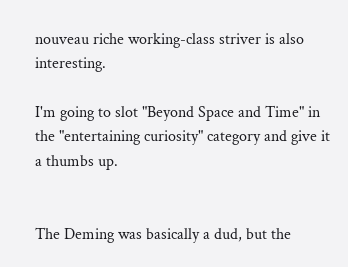nouveau riche working-class striver is also interesting.

I'm going to slot "Beyond Space and Time" in the "entertaining curiosity" category and give it a thumbs up.


The Deming was basically a dud, but the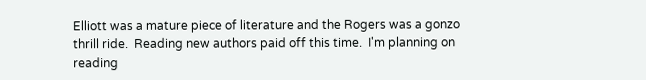Elliott was a mature piece of literature and the Rogers was a gonzo thrill ride.  Reading new authors paid off this time.  I'm planning on reading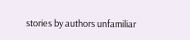stories by authors unfamiliar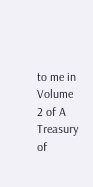to me in Volume 2 of A Treasury of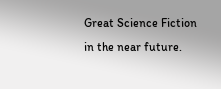Great Science Fiction in the near future.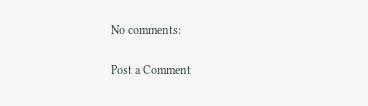No comments:

Post a Comment